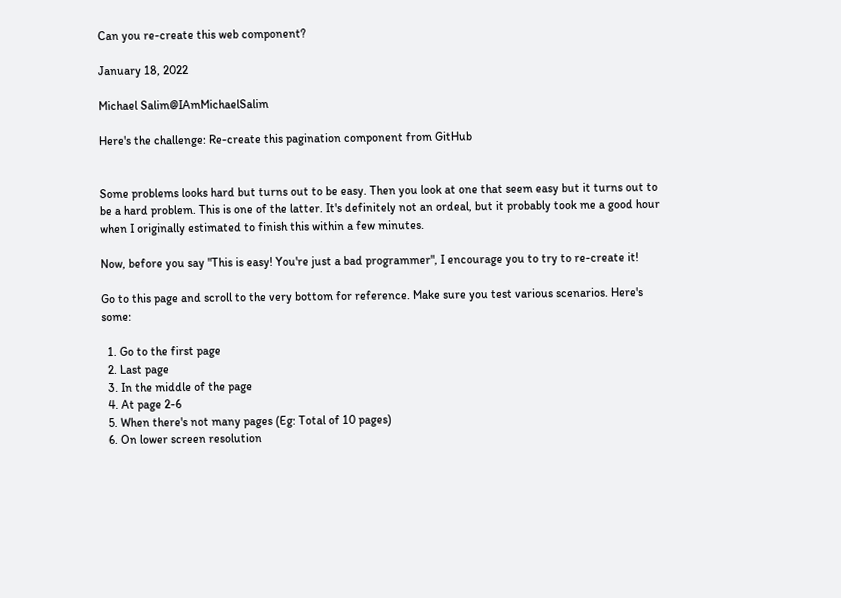Can you re-create this web component?

January 18, 2022

Michael Salim@IAmMichaelSalim

Here's the challenge: Re-create this pagination component from GitHub


Some problems looks hard but turns out to be easy. Then you look at one that seem easy but it turns out to be a hard problem. This is one of the latter. It's definitely not an ordeal, but it probably took me a good hour when I originally estimated to finish this within a few minutes.

Now, before you say "This is easy! You're just a bad programmer", I encourage you to try to re-create it!

Go to this page and scroll to the very bottom for reference. Make sure you test various scenarios. Here's some:

  1. Go to the first page
  2. Last page
  3. In the middle of the page
  4. At page 2-6
  5. When there's not many pages (Eg: Total of 10 pages)
  6. On lower screen resolution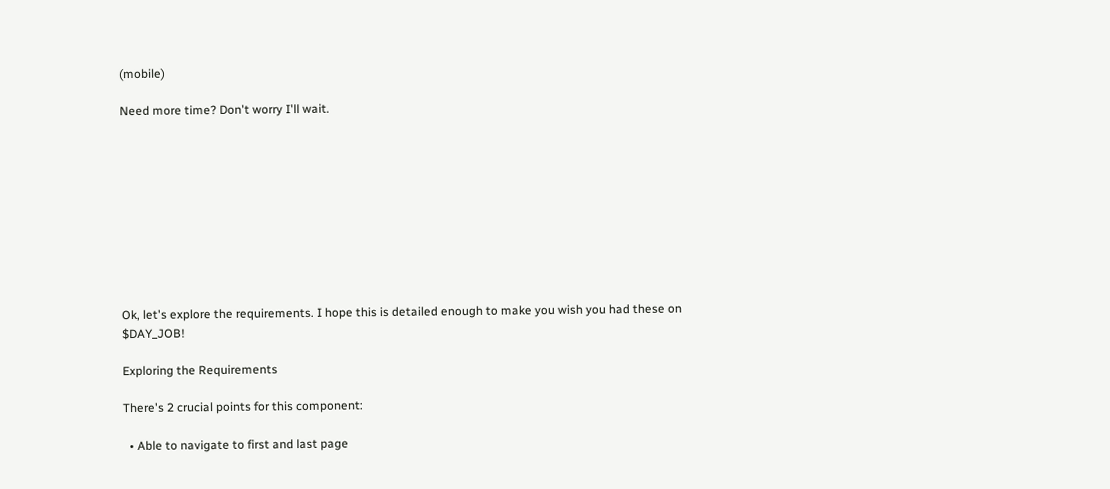(mobile)

Need more time? Don't worry I'll wait.










Ok, let's explore the requirements. I hope this is detailed enough to make you wish you had these on $DAY_JOB!

Exploring the Requirements

There's 2 crucial points for this component:

  • Able to navigate to first and last page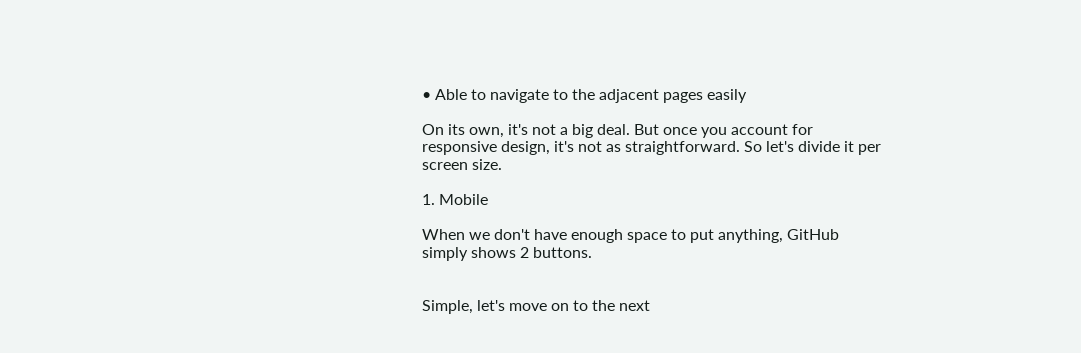• Able to navigate to the adjacent pages easily

On its own, it's not a big deal. But once you account for responsive design, it's not as straightforward. So let's divide it per screen size.

1. Mobile

When we don't have enough space to put anything, GitHub simply shows 2 buttons.


Simple, let's move on to the next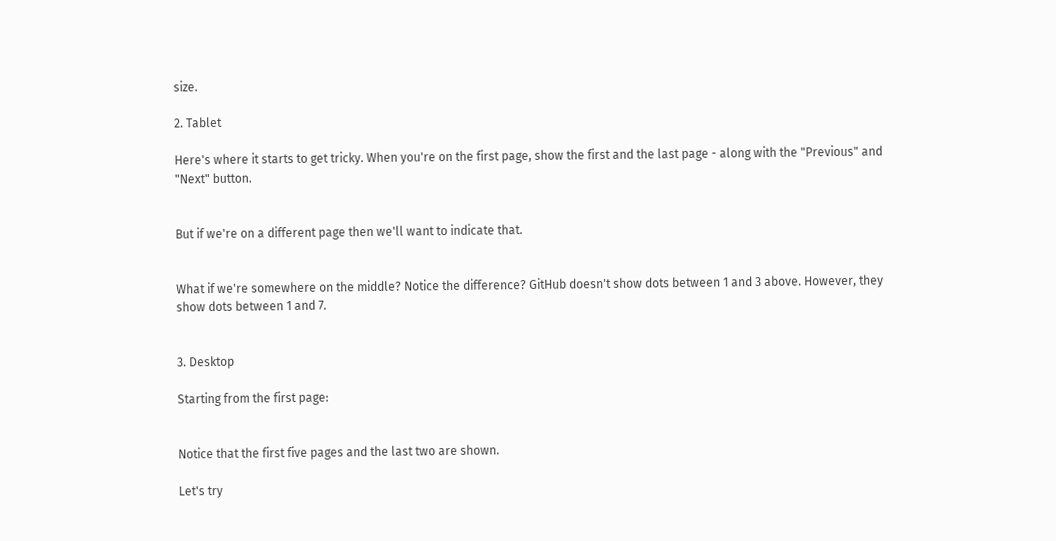size.

2. Tablet

Here's where it starts to get tricky. When you're on the first page, show the first and the last page - along with the "Previous" and "Next" button.


But if we're on a different page then we'll want to indicate that.


What if we're somewhere on the middle? Notice the difference? GitHub doesn't show dots between 1 and 3 above. However, they show dots between 1 and 7.


3. Desktop

Starting from the first page:


Notice that the first five pages and the last two are shown.

Let's try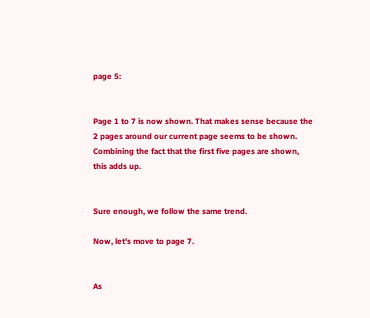page 5:


Page 1 to 7 is now shown. That makes sense because the 2 pages around our current page seems to be shown. Combining the fact that the first five pages are shown, this adds up.


Sure enough, we follow the same trend.

Now, let's move to page 7.


As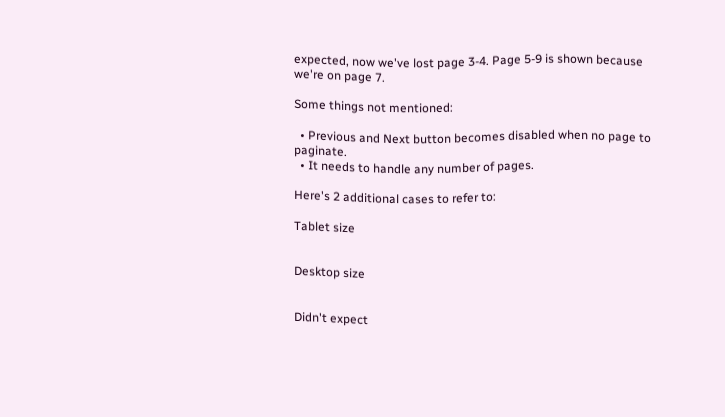expected, now we've lost page 3-4. Page 5-9 is shown because we're on page 7.

Some things not mentioned:

  • Previous and Next button becomes disabled when no page to paginate.
  • It needs to handle any number of pages.

Here's 2 additional cases to refer to:

Tablet size


Desktop size


Didn't expect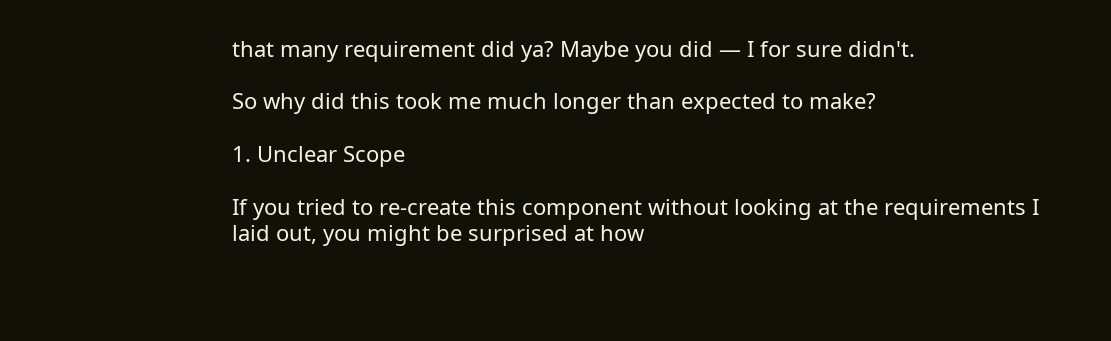that many requirement did ya? Maybe you did — I for sure didn't.

So why did this took me much longer than expected to make?

1. Unclear Scope

If you tried to re-create this component without looking at the requirements I laid out, you might be surprised at how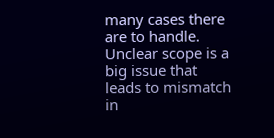many cases there are to handle. Unclear scope is a big issue that leads to mismatch in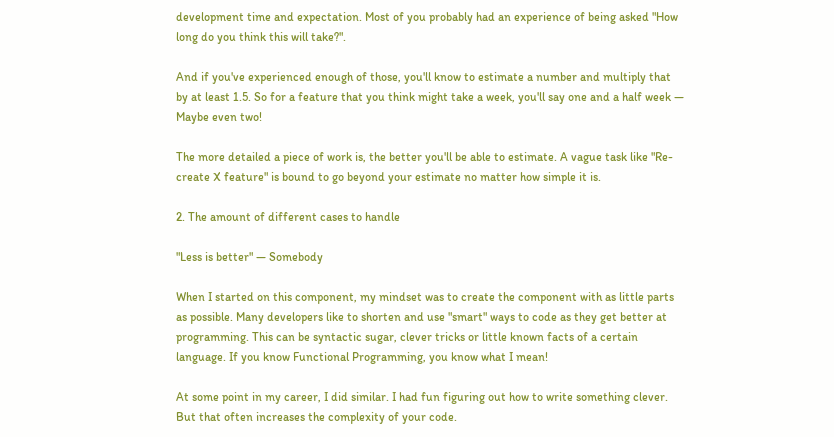development time and expectation. Most of you probably had an experience of being asked "How long do you think this will take?".

And if you've experienced enough of those, you'll know to estimate a number and multiply that by at least 1.5. So for a feature that you think might take a week, you'll say one and a half week — Maybe even two!

The more detailed a piece of work is, the better you'll be able to estimate. A vague task like "Re-create X feature" is bound to go beyond your estimate no matter how simple it is.

2. The amount of different cases to handle

"Less is better" — Somebody

When I started on this component, my mindset was to create the component with as little parts as possible. Many developers like to shorten and use "smart" ways to code as they get better at programming. This can be syntactic sugar, clever tricks or little known facts of a certain language. If you know Functional Programming, you know what I mean!

At some point in my career, I did similar. I had fun figuring out how to write something clever. But that often increases the complexity of your code.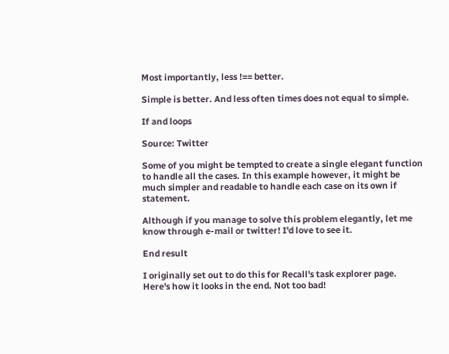Most importantly, less !== better.

Simple is better. And less often times does not equal to simple.

If and loops

Source: Twitter

Some of you might be tempted to create a single elegant function to handle all the cases. In this example however, it might be much simpler and readable to handle each case on its own if statement.

Although if you manage to solve this problem elegantly, let me know through e-mail or twitter! I'd love to see it.

End result

I originally set out to do this for Recall's task explorer page. Here's how it looks in the end. Not too bad!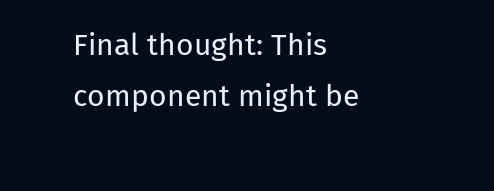Final thought: This component might be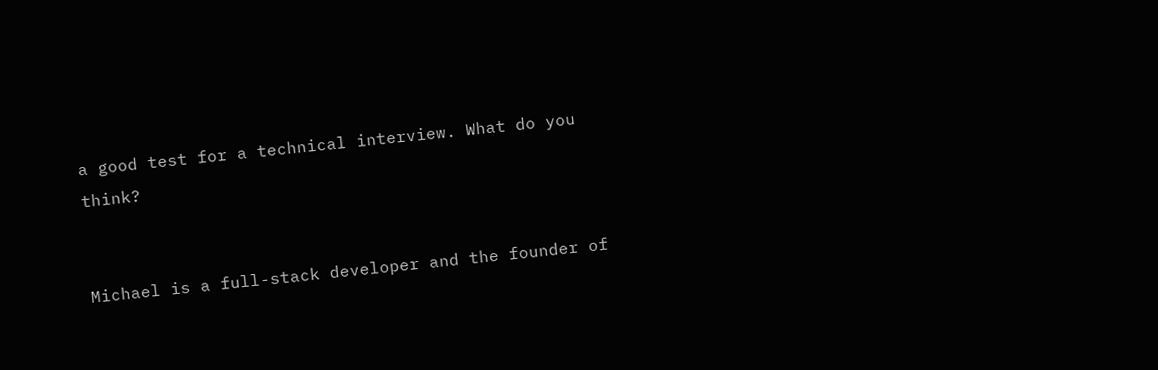a good test for a technical interview. What do you think?


Michael is a full-stack developer and the founder of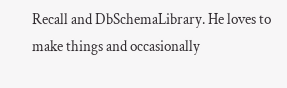Recall and DbSchemaLibrary. He loves to make things and occasionally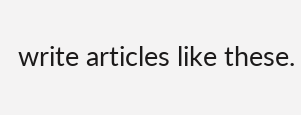write articles like these.